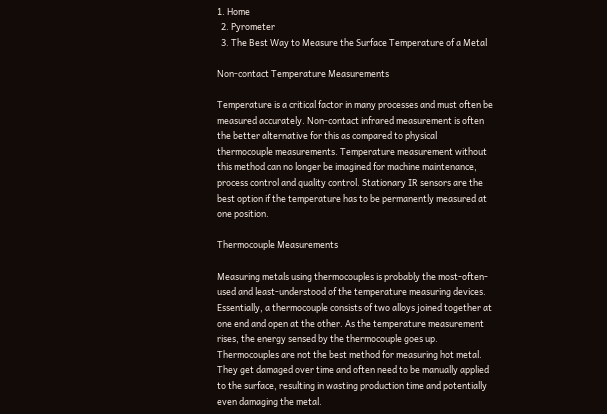1. Home
  2. Pyrometer
  3. The Best Way to Measure the Surface Temperature of a Metal

Non-contact Temperature Measurements

Temperature is a critical factor in many processes and must often be measured accurately. Non-contact infrared measurement is often the better alternative for this as compared to physical thermocouple measurements. Temperature measurement without this method can no longer be imagined for machine maintenance, process control and quality control. Stationary IR sensors are the best option if the temperature has to be permanently measured at one position.

Thermocouple Measurements

Measuring metals using thermocouples is probably the most-often-used and least-understood of the temperature measuring devices. Essentially, a thermocouple consists of two alloys joined together at one end and open at the other. As the temperature measurement rises, the energy sensed by the thermocouple goes up. Thermocouples are not the best method for measuring hot metal. They get damaged over time and often need to be manually applied to the surface, resulting in wasting production time and potentially even damaging the metal.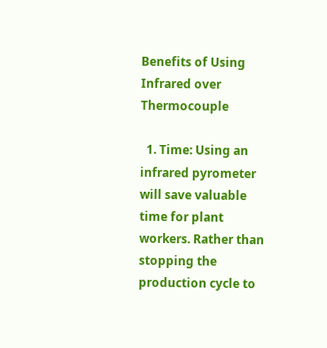Benefits of Using Infrared over Thermocouple

  1. Time: Using an infrared pyrometer will save valuable time for plant workers. Rather than stopping the production cycle to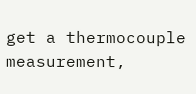get a thermocouple measurement,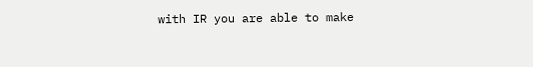with IR you are able to make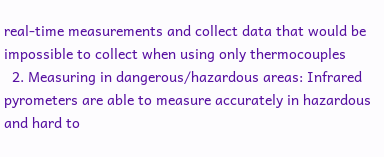real-time measurements and collect data that would be impossible to collect when using only thermocouples
  2. Measuring in dangerous/hazardous areas: Infrared pyrometers are able to measure accurately in hazardous and hard to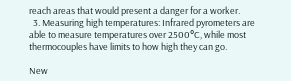reach areas that would present a danger for a worker.
  3. Measuring high temperatures: Infrared pyrometers are able to measure temperatures over 2500°C, while most thermocouples have limits to how high they can go.

New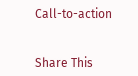Call-to-action


Share This